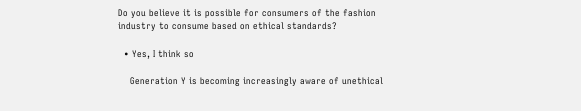Do you believe it is possible for consumers of the fashion industry to consume based on ethical standards?

  • Yes, I think so

    Generation Y is becoming increasingly aware of unethical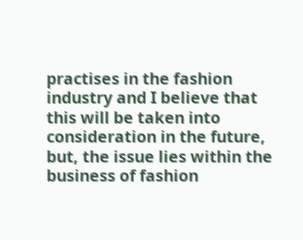practises in the fashion industry and I believe that this will be taken into consideration in the future, but, the issue lies within the business of fashion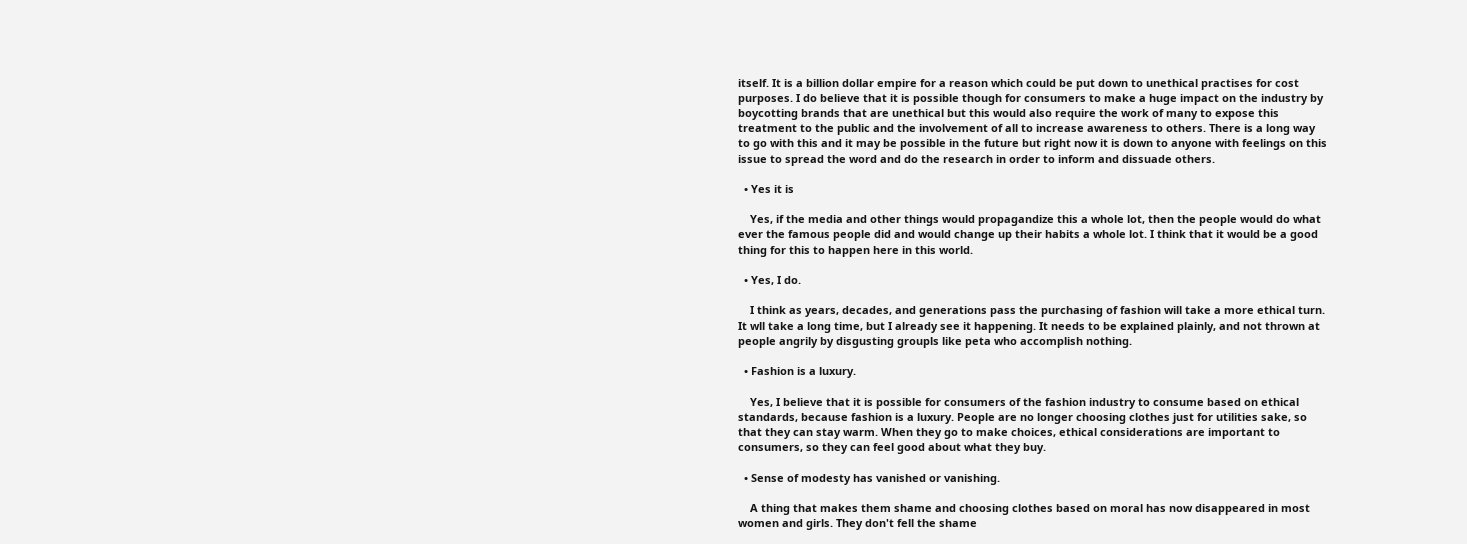itself. It is a billion dollar empire for a reason which could be put down to unethical practises for cost purposes. I do believe that it is possible though for consumers to make a huge impact on the industry by boycotting brands that are unethical but this would also require the work of many to expose this treatment to the public and the involvement of all to increase awareness to others. There is a long way to go with this and it may be possible in the future but right now it is down to anyone with feelings on this issue to spread the word and do the research in order to inform and dissuade others.

  • Yes it is

    Yes, if the media and other things would propagandize this a whole lot, then the people would do what ever the famous people did and would change up their habits a whole lot. I think that it would be a good thing for this to happen here in this world.

  • Yes, I do.

    I think as years, decades, and generations pass the purchasing of fashion will take a more ethical turn. It wll take a long time, but I already see it happening. It needs to be explained plainly, and not thrown at people angrily by disgusting groupls like peta who accomplish nothing.

  • Fashion is a luxury.

    Yes, I believe that it is possible for consumers of the fashion industry to consume based on ethical standards, because fashion is a luxury. People are no longer choosing clothes just for utilities sake, so that they can stay warm. When they go to make choices, ethical considerations are important to consumers, so they can feel good about what they buy.

  • Sense of modesty has vanished or vanishing.

    A thing that makes them shame and choosing clothes based on moral has now disappeared in most women and girls. They don't fell the shame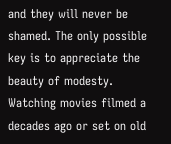and they will never be shamed. The only possible key is to appreciate the beauty of modesty. Watching movies filmed a decades ago or set on old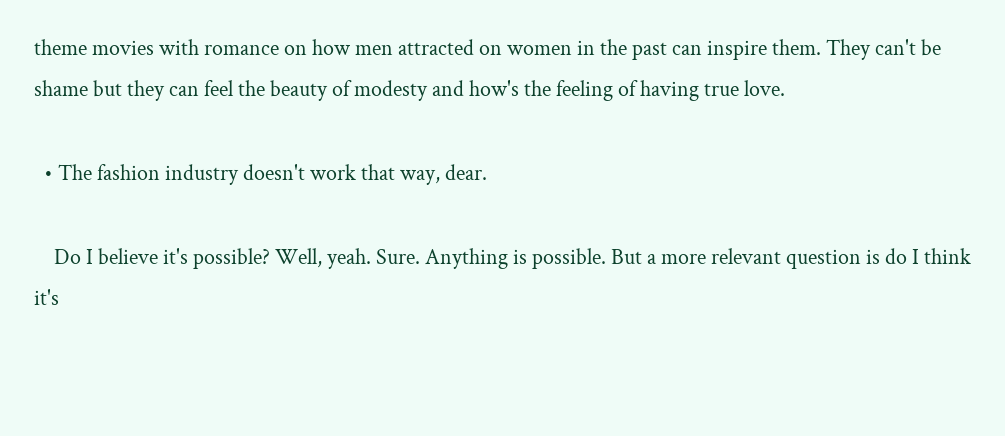theme movies with romance on how men attracted on women in the past can inspire them. They can't be shame but they can feel the beauty of modesty and how's the feeling of having true love.

  • The fashion industry doesn't work that way, dear.

    Do I believe it's possible? Well, yeah. Sure. Anything is possible. But a more relevant question is do I think it's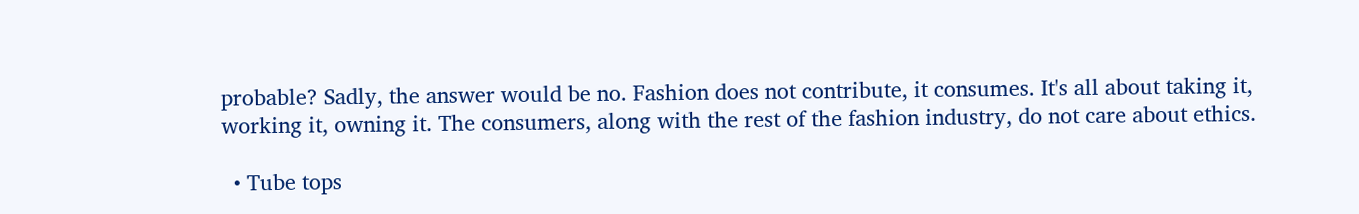probable? Sadly, the answer would be no. Fashion does not contribute, it consumes. It's all about taking it, working it, owning it. The consumers, along with the rest of the fashion industry, do not care about ethics.

  • Tube tops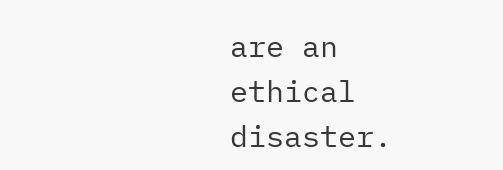are an ethical disaster.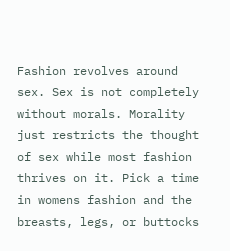Fashion revolves around sex. Sex is not completely without morals. Morality just restricts the thought of sex while most fashion thrives on it. Pick a time in womens fashion and the breasts, legs, or buttocks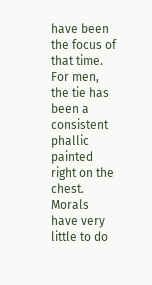have been the focus of that time. For men, the tie has been a consistent phallic painted right on the chest. Morals have very little to do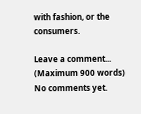with fashion, or the consumers.

Leave a comment...
(Maximum 900 words)
No comments yet.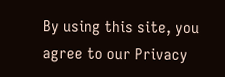By using this site, you agree to our Privacy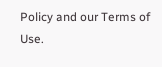Policy and our Terms of Use.